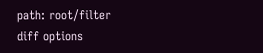path: root/filter
diff options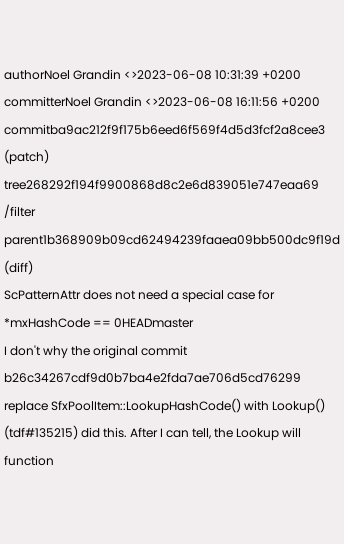authorNoel Grandin <>2023-06-08 10:31:39 +0200
committerNoel Grandin <>2023-06-08 16:11:56 +0200
commitba9ac212f9f175b6eed6f569f4d5d3fcf2a8cee3 (patch)
tree268292f194f9900868d8c2e6d839051e747eaa69 /filter
parent1b368909b09cd62494239faaea09bb500dc9f19d (diff)
ScPatternAttr does not need a special case for *mxHashCode == 0HEADmaster
I don't why the original commit b26c34267cdf9d0b7ba4e2fda7ae706d5cd76299 replace SfxPoolItem::LookupHashCode() with Lookup() (tdf#135215) did this. After I can tell, the Lookup will function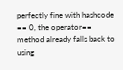perfectly fine with hashcode == 0, the operator== method already falls back to using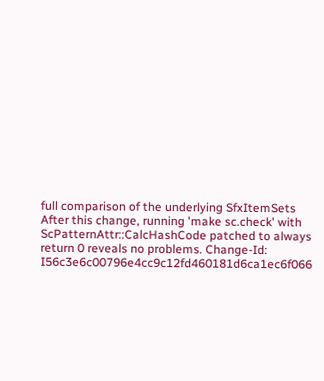full comparison of the underlying SfxItemSets After this change, running 'make sc.check' with ScPatternAttr::CalcHashCode patched to always return 0 reveals no problems. Change-Id: I56c3e6c00796e4cc9c12fd460181d6ca1ec6f066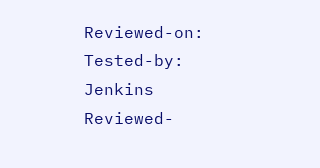Reviewed-on: Tested-by: Jenkins Reviewed-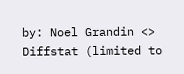by: Noel Grandin <>
Diffstat (limited to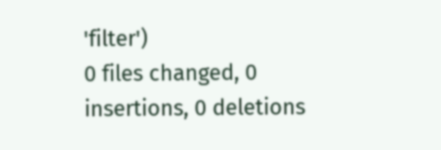'filter')
0 files changed, 0 insertions, 0 deletions